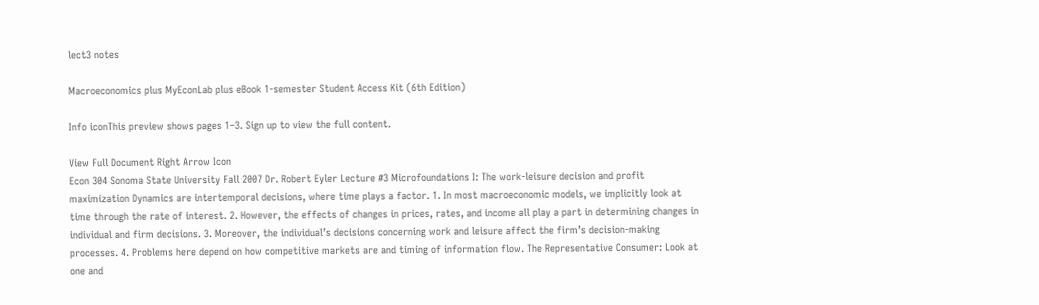lect3 notes

Macroeconomics plus MyEconLab plus eBook 1-semester Student Access Kit (6th Edition)

Info iconThis preview shows pages 1–3. Sign up to view the full content.

View Full Document Right Arrow Icon
Econ 304 Sonoma State University Fall 2007 Dr. Robert Eyler Lecture #3 Microfoundations I: The work-leisure decision and profit maximization Dynamics are intertemporal decisions, where time plays a factor. 1. In most macroeconomic models, we implicitly look at time through the rate of interest. 2. However, the effects of changes in prices, rates, and income all play a part in determining changes in individual and firm decisions. 3. Moreover, the individual’s decisions concerning work and leisure affect the firm’s decision-making processes. 4. Problems here depend on how competitive markets are and timing of information flow. The Representative Consumer: Look at one and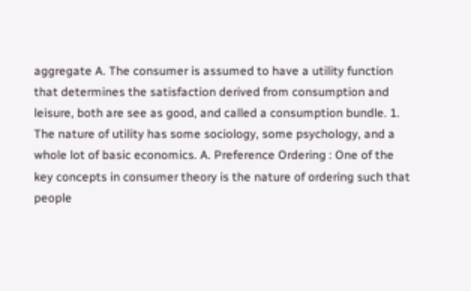aggregate A. The consumer is assumed to have a utility function that determines the satisfaction derived from consumption and leisure, both are see as good, and called a consumption bundle. 1. The nature of utility has some sociology, some psychology, and a whole lot of basic economics. A. Preference Ordering : One of the key concepts in consumer theory is the nature of ordering such that people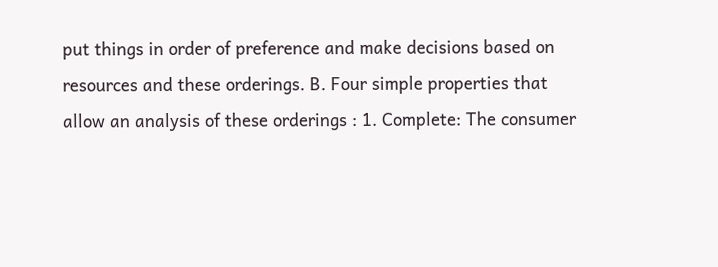put things in order of preference and make decisions based on resources and these orderings. B. Four simple properties that allow an analysis of these orderings : 1. Complete: The consumer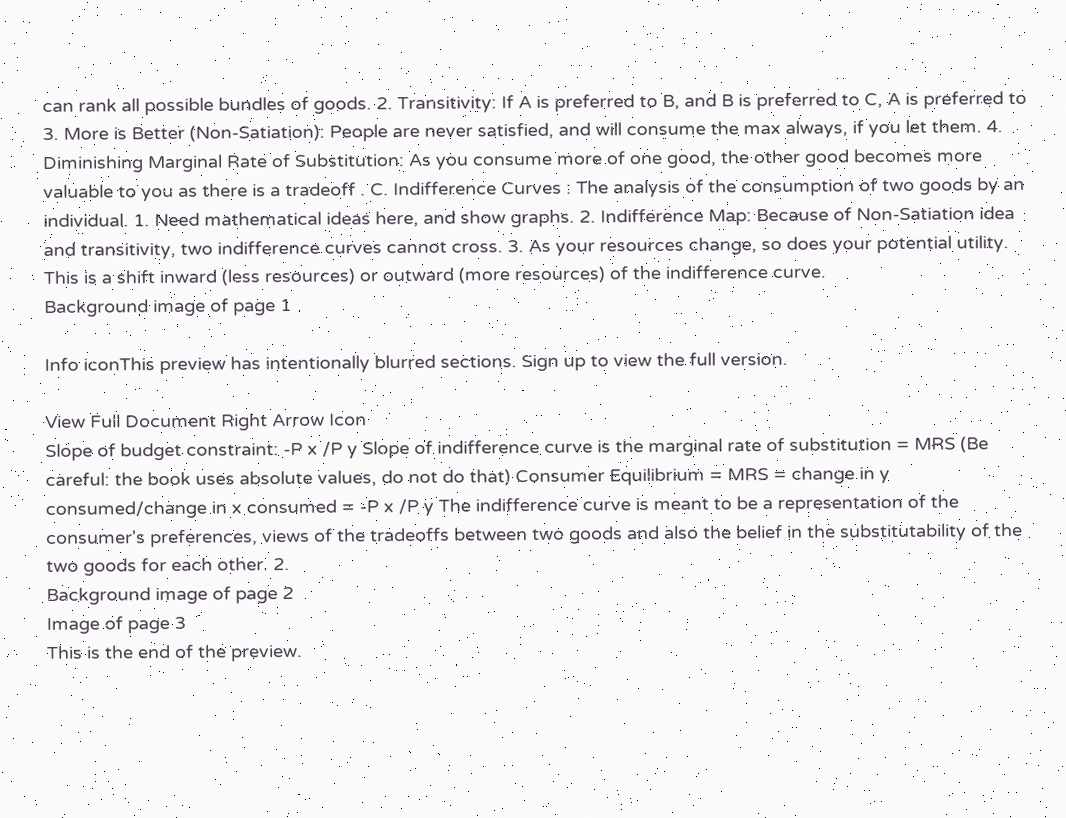can rank all possible bundles of goods. 2. Transitivity: If A is preferred to B, and B is preferred to C, A is preferred to 3. More is Better (Non-Satiation): People are never satisfied, and will consume the max always, if you let them. 4. Diminishing Marginal Rate of Substitution: As you consume more of one good, the other good becomes more valuable to you as there is a tradeoff . C. Indifference Curves : The analysis of the consumption of two goods by an individual. 1. Need mathematical ideas here, and show graphs. 2. Indifference Map: Because of Non-Satiation idea and transitivity, two indifference curves cannot cross. 3. As your resources change, so does your potential utility. This is a shift inward (less resources) or outward (more resources) of the indifference curve.
Background image of page 1

Info iconThis preview has intentionally blurred sections. Sign up to view the full version.

View Full Document Right Arrow Icon
Slope of budget constraint: -P x /P y Slope of indifference curve is the marginal rate of substitution = MRS (Be careful: the book uses absolute values, do not do that) Consumer Equilibrium = MRS = change in y consumed/change in x consumed = -P x /P y The indifference curve is meant to be a representation of the consumer's preferences, views of the tradeoffs between two goods and also the belief in the substitutability of the two goods for each other. 2.
Background image of page 2
Image of page 3
This is the end of the preview.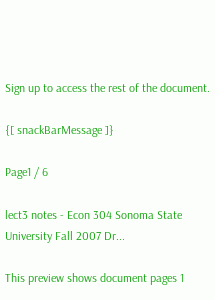Sign up to access the rest of the document.

{[ snackBarMessage ]}

Page1 / 6

lect3 notes - Econ 304 Sonoma State University Fall 2007 Dr...

This preview shows document pages 1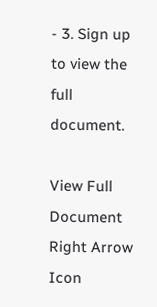- 3. Sign up to view the full document.

View Full Document Right Arrow Icon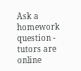Ask a homework question - tutors are online